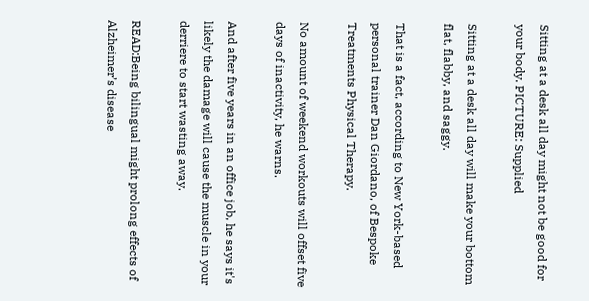Sitting at a desk all day might not be good for your body. PICTURE: Supplied

Sitting at a desk all day will make your bottom flat, flabby, and saggy.

That is a fact, according to New York-based personal trainer Dan Giordano, of Bespoke Treatments Physical Therapy.

No amount of weekend workouts will offset five days of inactivity, he warns.

And after five years in an office job, he says it's likely the damage will cause the muscle in your derriere to start wasting away.

READ:Being bilingual might prolong effects of Alzheimer’s disease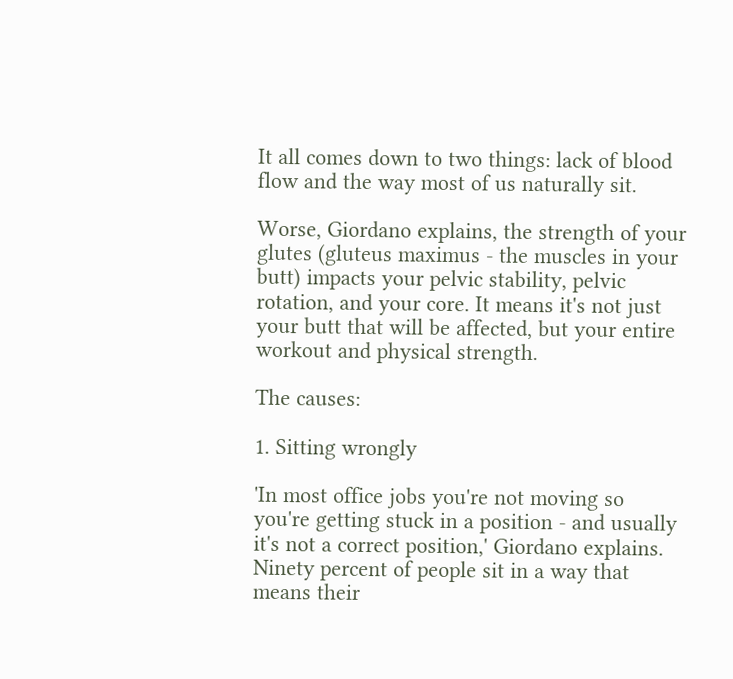It all comes down to two things: lack of blood flow and the way most of us naturally sit.

Worse, Giordano explains, the strength of your glutes (gluteus maximus - the muscles in your butt) impacts your pelvic stability, pelvic rotation, and your core. It means it's not just your butt that will be affected, but your entire workout and physical strength.

The causes:

1. Sitting wrongly

'In most office jobs you're not moving so you're getting stuck in a position - and usually it's not a correct position,' Giordano explains. Ninety percent of people sit in a way that means their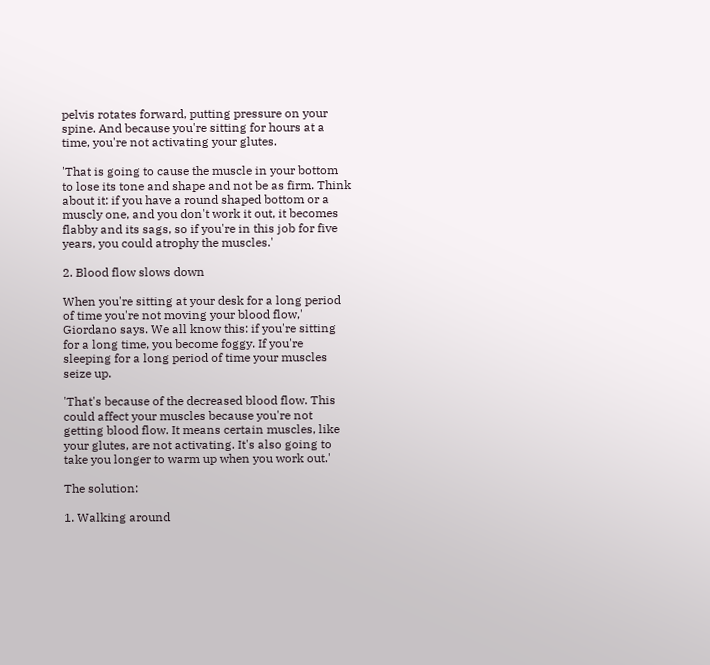pelvis rotates forward, putting pressure on your spine. And because you're sitting for hours at a time, you're not activating your glutes.

'That is going to cause the muscle in your bottom to lose its tone and shape and not be as firm. Think about it: if you have a round shaped bottom or a muscly one, and you don't work it out, it becomes flabby and its sags, so if you're in this job for five years, you could atrophy the muscles.'

2. Blood flow slows down

When you're sitting at your desk for a long period of time you're not moving your blood flow,' Giordano says. We all know this: if you're sitting for a long time, you become foggy. If you're sleeping for a long period of time your muscles seize up.

'That's because of the decreased blood flow. This could affect your muscles because you're not getting blood flow. It means certain muscles, like your glutes, are not activating. It's also going to take you longer to warm up when you work out.'

The solution:

1. Walking around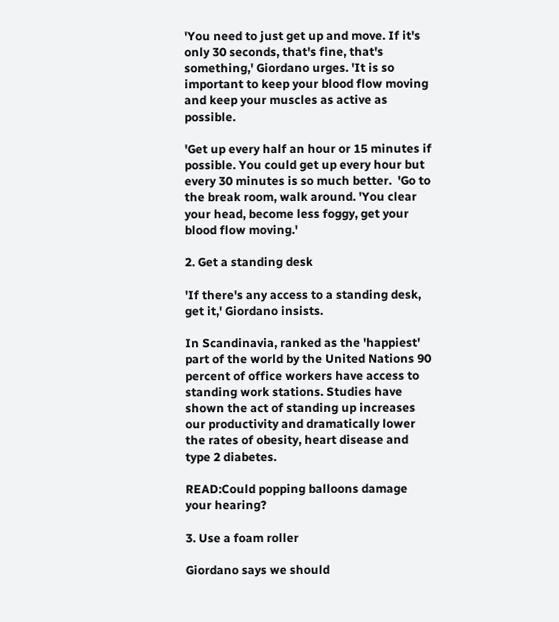'You need to just get up and move. If it's only 30 seconds, that's fine, that's something,' Giordano urges. 'It is so important to keep your blood flow moving and keep your muscles as active as possible.

'Get up every half an hour or 15 minutes if possible. You could get up every hour but every 30 minutes is so much better.  'Go to the break room, walk around. 'You clear your head, become less foggy, get your blood flow moving.'

2. Get a standing desk

'If there's any access to a standing desk, get it,' Giordano insists.

In Scandinavia, ranked as the 'happiest' part of the world by the United Nations 90 percent of office workers have access to standing work stations. Studies have shown the act of standing up increases our productivity and dramatically lower the rates of obesity, heart disease and type 2 diabetes.

READ:Could popping balloons damage your hearing?

3. Use a foam roller

Giordano says we should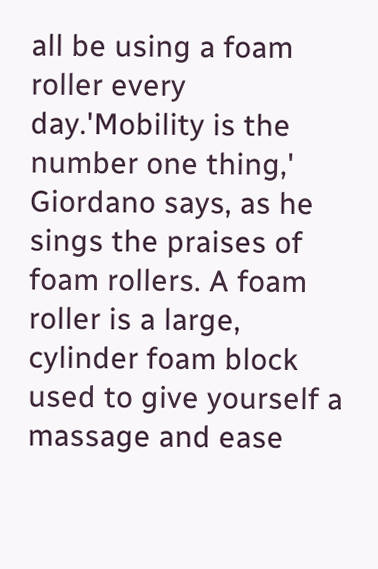all be using a foam roller every day.'Mobility is the number one thing,' Giordano says, as he sings the praises of foam rollers. A foam roller is a large, cylinder foam block used to give yourself a massage and ease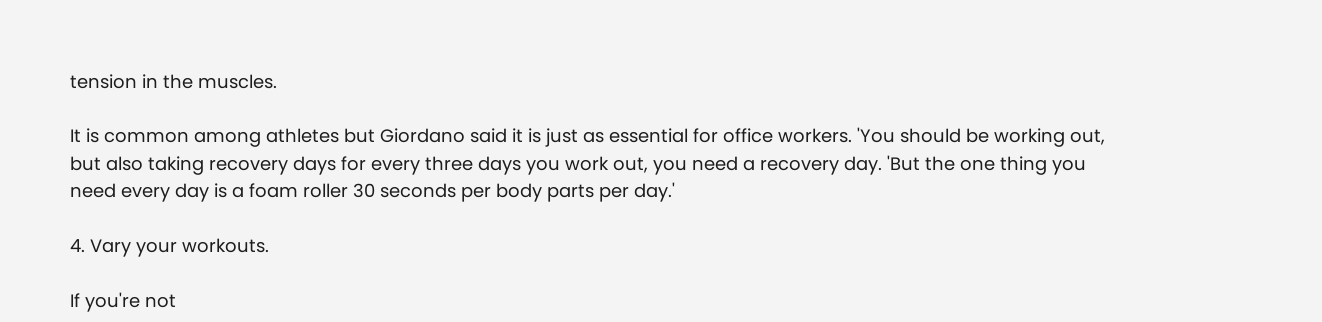tension in the muscles.

It is common among athletes but Giordano said it is just as essential for office workers. 'You should be working out, but also taking recovery days for every three days you work out, you need a recovery day. 'But the one thing you need every day is a foam roller 30 seconds per body parts per day.'

4. Vary your workouts.

If you're not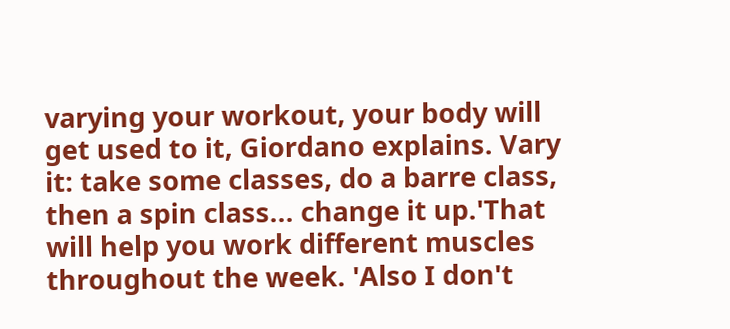varying your workout, your body will get used to it, Giordano explains. Vary it: take some classes, do a barre class, then a spin class... change it up.'That will help you work different muscles throughout the week. 'Also I don't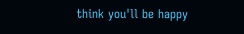think you'll be happy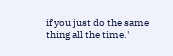if you just do the same thing all the time.'